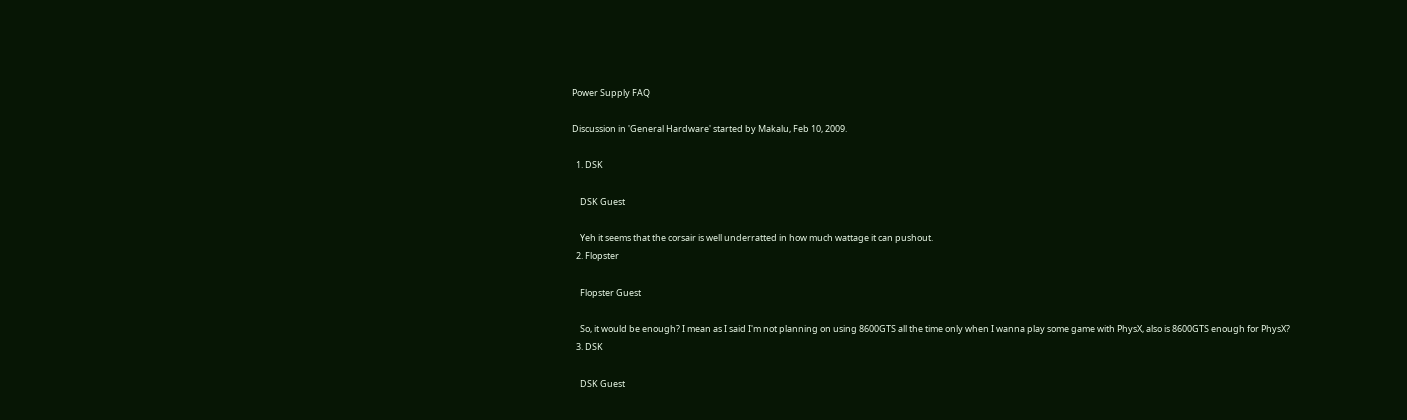Power Supply FAQ

Discussion in 'General Hardware' started by Makalu, Feb 10, 2009.

  1. DSK

    DSK Guest

    Yeh it seems that the corsair is well underratted in how much wattage it can pushout.
  2. Flopster

    Flopster Guest

    So, it would be enough? I mean as I said I'm not planning on using 8600GTS all the time only when I wanna play some game with PhysX, also is 8600GTS enough for PhysX?
  3. DSK

    DSK Guest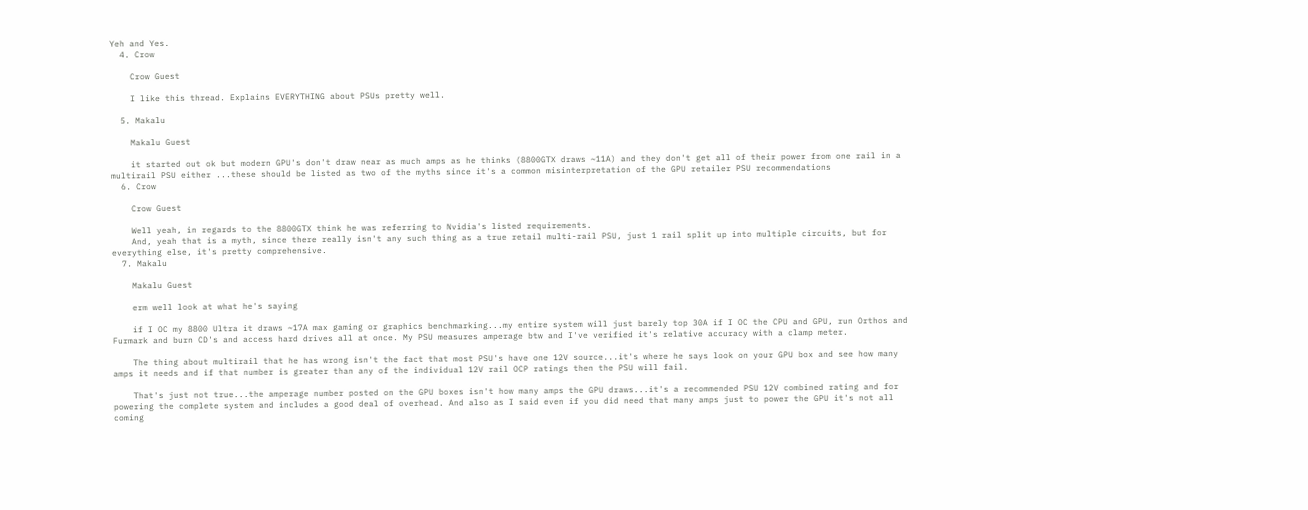Yeh and Yes.
  4. Crow

    Crow Guest

    I like this thread. Explains EVERYTHING about PSUs pretty well.

  5. Makalu

    Makalu Guest

    it started out ok but modern GPU's don't draw near as much amps as he thinks (8800GTX draws ~11A) and they don't get all of their power from one rail in a multirail PSU either ...these should be listed as two of the myths since it's a common misinterpretation of the GPU retailer PSU recommendations
  6. Crow

    Crow Guest

    Well yeah, in regards to the 8800GTX think he was referring to Nvidia's listed requirements.
    And, yeah that is a myth, since there really isn't any such thing as a true retail multi-rail PSU, just 1 rail split up into multiple circuits, but for everything else, it's pretty comprehensive.
  7. Makalu

    Makalu Guest

    erm well look at what he's saying

    if I OC my 8800 Ultra it draws ~17A max gaming or graphics benchmarking...my entire system will just barely top 30A if I OC the CPU and GPU, run Orthos and Furmark and burn CD's and access hard drives all at once. My PSU measures amperage btw and I've verified it's relative accuracy with a clamp meter.

    The thing about multirail that he has wrong isn't the fact that most PSU's have one 12V source...it's where he says look on your GPU box and see how many amps it needs and if that number is greater than any of the individual 12V rail OCP ratings then the PSU will fail.

    That's just not true...the amperage number posted on the GPU boxes isn't how many amps the GPU draws...it's a recommended PSU 12V combined rating and for powering the complete system and includes a good deal of overhead. And also as I said even if you did need that many amps just to power the GPU it's not all coming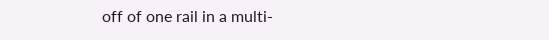off of one rail in a multi-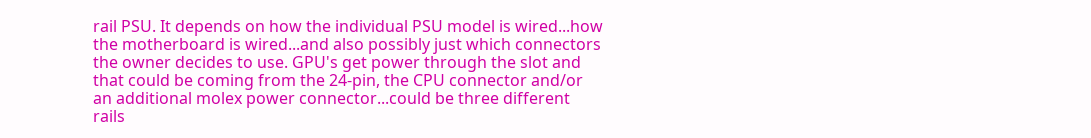rail PSU. It depends on how the individual PSU model is wired...how the motherboard is wired...and also possibly just which connectors the owner decides to use. GPU's get power through the slot and that could be coming from the 24-pin, the CPU connector and/or an additional molex power connector...could be three different rails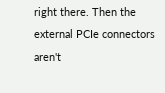right there. Then the external PCIe connectors aren't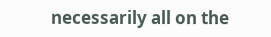necessarily all on the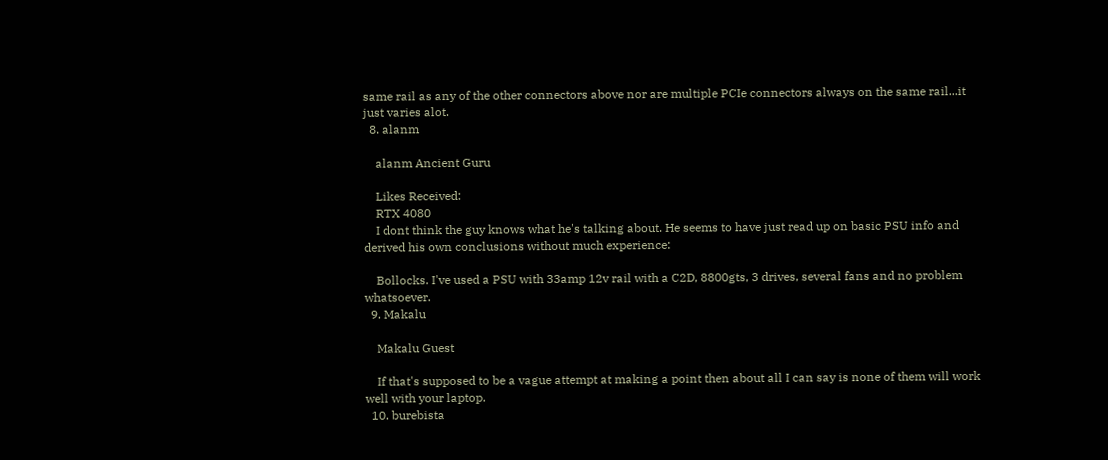same rail as any of the other connectors above nor are multiple PCIe connectors always on the same rail...it just varies alot.
  8. alanm

    alanm Ancient Guru

    Likes Received:
    RTX 4080
    I dont think the guy knows what he's talking about. He seems to have just read up on basic PSU info and derived his own conclusions without much experience:

    Bollocks. I've used a PSU with 33amp 12v rail with a C2D, 8800gts, 3 drives, several fans and no problem whatsoever.
  9. Makalu

    Makalu Guest

    If that's supposed to be a vague attempt at making a point then about all I can say is none of them will work well with your laptop.
  10. burebista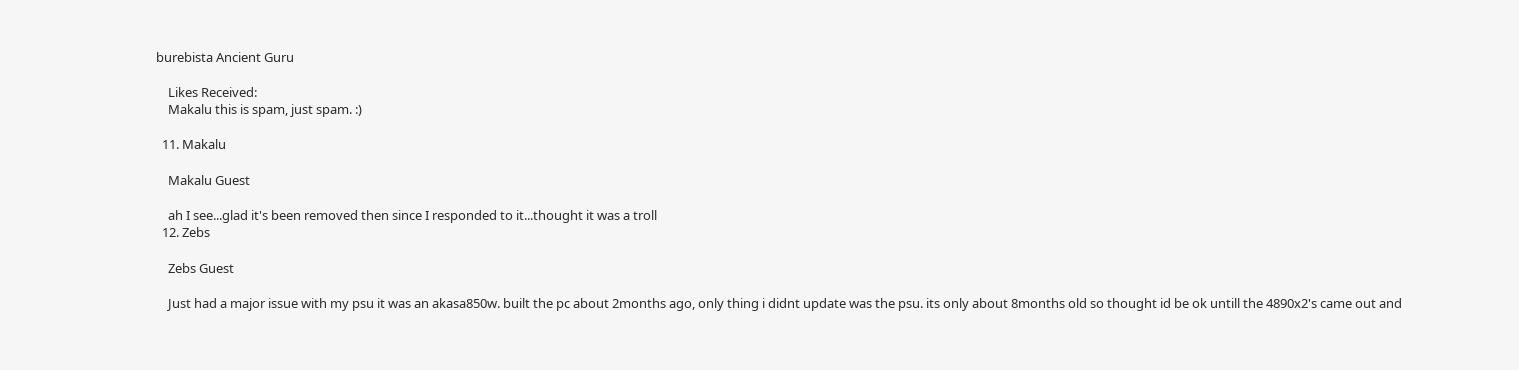burebista Ancient Guru

    Likes Received:
    Makalu this is spam, just spam. :)

  11. Makalu

    Makalu Guest

    ah I see...glad it's been removed then since I responded to it...thought it was a troll
  12. Zebs

    Zebs Guest

    Just had a major issue with my psu it was an akasa850w. built the pc about 2months ago, only thing i didnt update was the psu. its only about 8months old so thought id be ok untill the 4890x2's came out and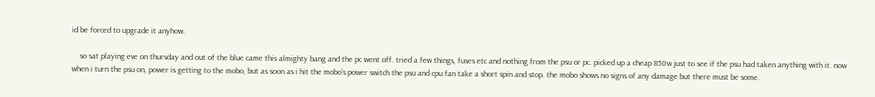id be forced to upgrade it anyhow.

    so sat playing eve on thursday and out of the blue came this almighty bang and the pc went off. tried a few things, fuses etc and nothing from the psu or pc. picked up a cheap 850w just to see if the psu had taken anything with it. now when i turn the psu on, power is getting to the mobo, but as soon as i hit the mobo's power switch the psu and cpu fan take a short spin and stop. the mobo shows no signs of any damage but there must be some.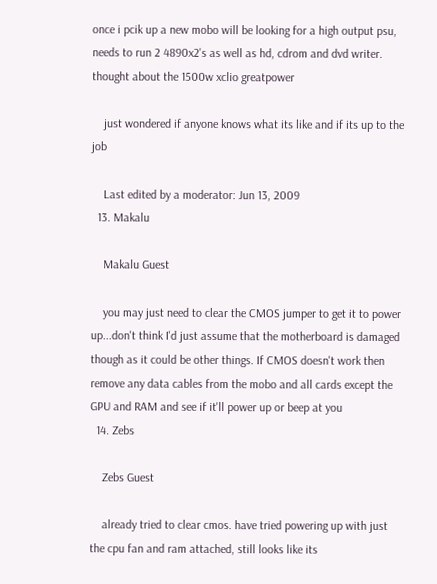once i pcik up a new mobo will be looking for a high output psu, needs to run 2 4890x2's as well as hd, cdrom and dvd writer. thought about the 1500w xclio greatpower

    just wondered if anyone knows what its like and if its up to the job

    Last edited by a moderator: Jun 13, 2009
  13. Makalu

    Makalu Guest

    you may just need to clear the CMOS jumper to get it to power up...don't think I'd just assume that the motherboard is damaged though as it could be other things. If CMOS doesn't work then remove any data cables from the mobo and all cards except the GPU and RAM and see if it'll power up or beep at you
  14. Zebs

    Zebs Guest

    already tried to clear cmos. have tried powering up with just the cpu fan and ram attached, still looks like its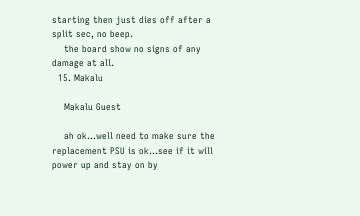starting then just dies off after a split sec, no beep.
    the board show no signs of any damage at all.
  15. Makalu

    Makalu Guest

    ah ok...well need to make sure the replacement PSU is ok...see if it will power up and stay on by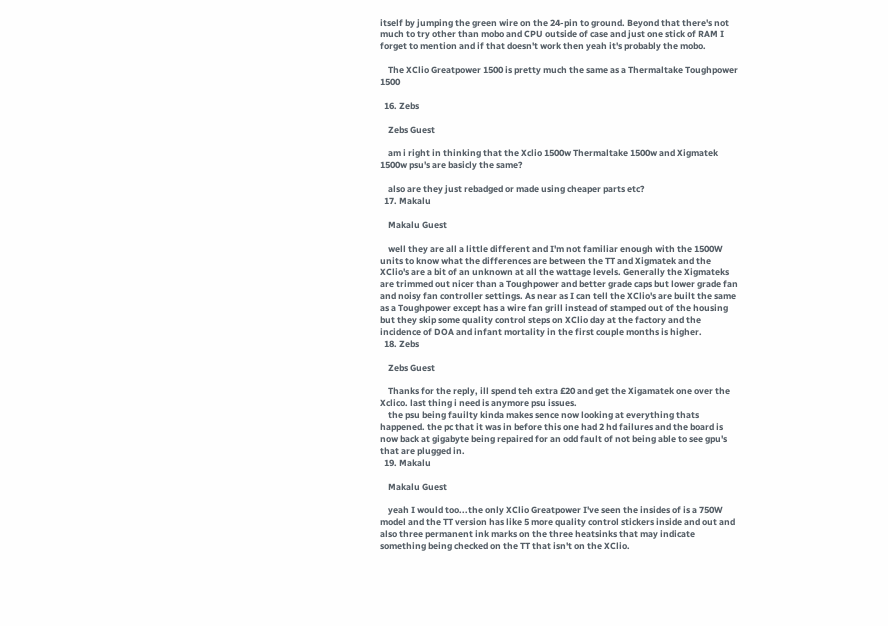itself by jumping the green wire on the 24-pin to ground. Beyond that there's not much to try other than mobo and CPU outside of case and just one stick of RAM I forget to mention and if that doesn't work then yeah it's probably the mobo.

    The XClio Greatpower 1500 is pretty much the same as a Thermaltake Toughpower 1500

  16. Zebs

    Zebs Guest

    am i right in thinking that the Xclio 1500w Thermaltake 1500w and Xigmatek 1500w psu's are basicly the same?

    also are they just rebadged or made using cheaper parts etc?
  17. Makalu

    Makalu Guest

    well they are all a little different and I'm not familiar enough with the 1500W units to know what the differences are between the TT and Xigmatek and the XClio's are a bit of an unknown at all the wattage levels. Generally the Xigmateks are trimmed out nicer than a Toughpower and better grade caps but lower grade fan and noisy fan controller settings. As near as I can tell the XClio's are built the same as a Toughpower except has a wire fan grill instead of stamped out of the housing but they skip some quality control steps on XClio day at the factory and the incidence of DOA and infant mortality in the first couple months is higher.
  18. Zebs

    Zebs Guest

    Thanks for the reply, ill spend teh extra £20 and get the Xigamatek one over the Xclico. last thing i need is anymore psu issues.
    the psu being fauilty kinda makes sence now looking at everything thats happened. the pc that it was in before this one had 2 hd failures and the board is now back at gigabyte being repaired for an odd fault of not being able to see gpu's that are plugged in.
  19. Makalu

    Makalu Guest

    yeah I would too...the only XClio Greatpower I've seen the insides of is a 750W model and the TT version has like 5 more quality control stickers inside and out and also three permanent ink marks on the three heatsinks that may indicate something being checked on the TT that isn't on the XClio.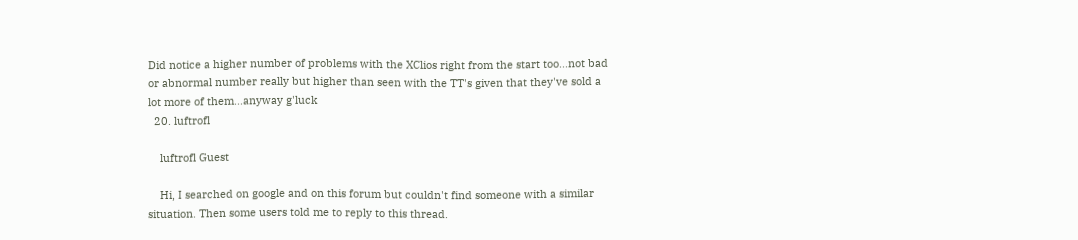Did notice a higher number of problems with the XClios right from the start too...not bad or abnormal number really but higher than seen with the TT's given that they've sold a lot more of them...anyway g'luck
  20. luftrofl

    luftrofl Guest

    Hi, I searched on google and on this forum but couldn't find someone with a similar situation. Then some users told me to reply to this thread.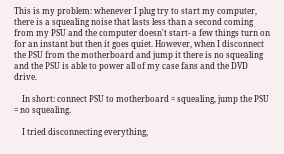This is my problem: whenever I plug try to start my computer, there is a squealing noise that lasts less than a second coming from my PSU and the computer doesn't start- a few things turn on for an instant but then it goes quiet. However, when I disconnect the PSU from the motherboard and jump it there is no squealing and the PSU is able to power all of my case fans and the DVD drive.

    In short: connect PSU to motherboard = squealing, jump the PSU = no squealing.

    I tried disconnecting everything,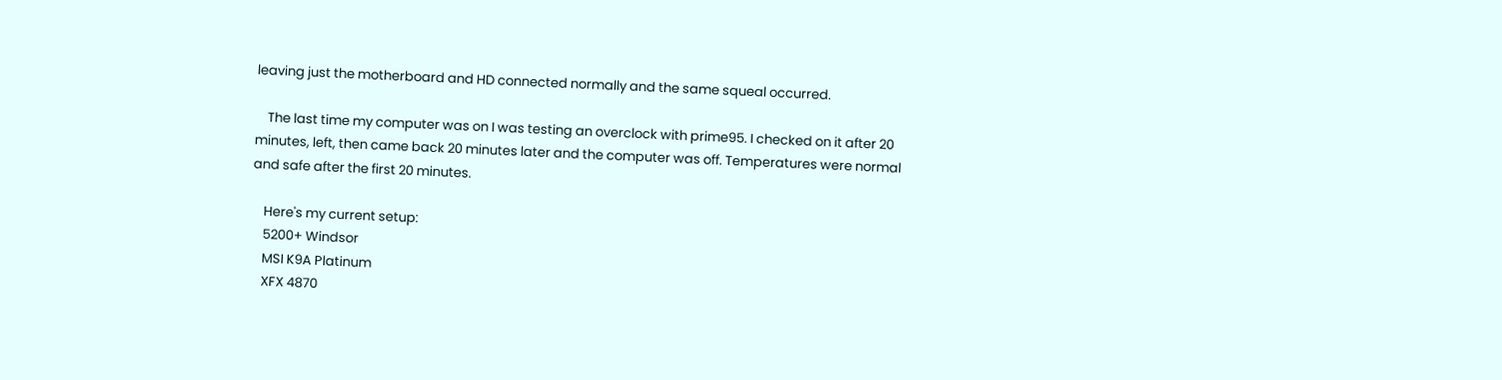leaving just the motherboard and HD connected normally and the same squeal occurred.

    The last time my computer was on I was testing an overclock with prime95. I checked on it after 20 minutes, left, then came back 20 minutes later and the computer was off. Temperatures were normal and safe after the first 20 minutes.

    Here's my current setup:
    5200+ Windsor
    MSI K9A Platinum
    XFX 4870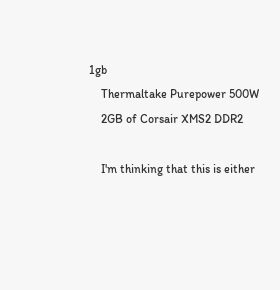1gb
    Thermaltake Purepower 500W
    2GB of Corsair XMS2 DDR2

    I'm thinking that this is either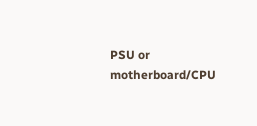PSU or motherboard/CPU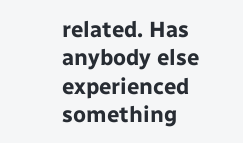related. Has anybody else experienced something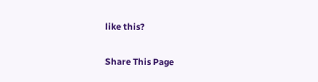like this?


Share This Page